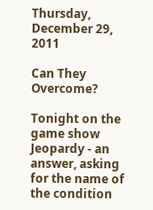Thursday, December 29, 2011

Can They Overcome?

Tonight on the game show Jeopardy - an answer, asking for the name of the condition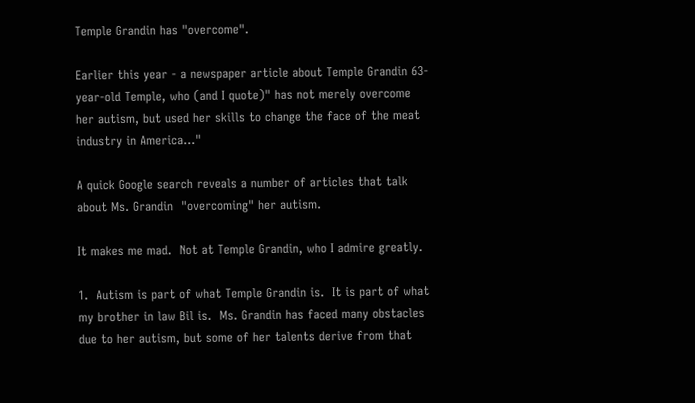Temple Grandin has "overcome".

Earlier this year - a newspaper article about Temple Grandin 63-year-old Temple, who (and I quote)" has not merely overcome her autism, but used her skills to change the face of the meat industry in America..."

A quick Google search reveals a number of articles that talk about Ms. Grandin  "overcoming" her autism.

It makes me mad.  Not at Temple Grandin, who I admire greatly.

1.  Autism is part of what Temple Grandin is.  It is part of what my brother in law Bil is.  Ms. Grandin has faced many obstacles due to her autism, but some of her talents derive from that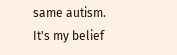same autism.  It's my belief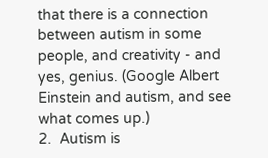that there is a connection between autism in some people, and creativity - and yes, genius. (Google Albert Einstein and autism, and see what comes up.)
2.  Autism is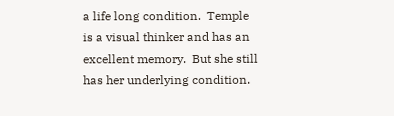a life long condition.  Temple is a visual thinker and has an excellent memory.  But she still has her underlying condition.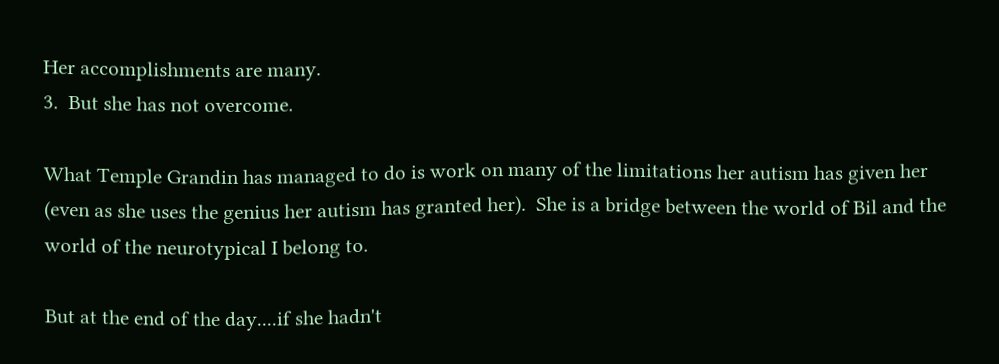Her accomplishments are many.
3.  But she has not overcome.

What Temple Grandin has managed to do is work on many of the limitations her autism has given her (even as she uses the genius her autism has granted her).  She is a bridge between the world of Bil and the world of the neurotypical I belong to.

But at the end of the day....if she hadn't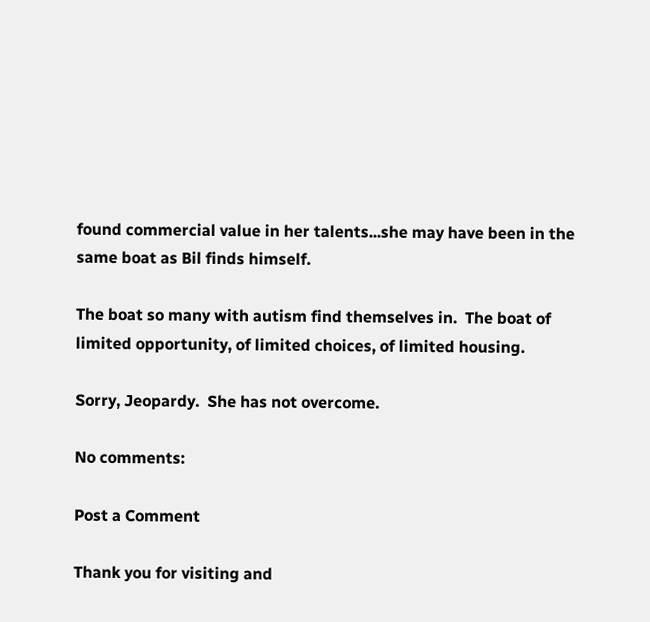found commercial value in her talents...she may have been in the same boat as Bil finds himself.

The boat so many with autism find themselves in.  The boat of limited opportunity, of limited choices, of limited housing.

Sorry, Jeopardy.  She has not overcome.

No comments:

Post a Comment

Thank you for visiting and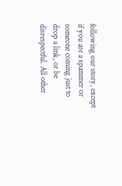following our story, except if you are a spammer or someone coming just to drop a link, or be disrespectful. All other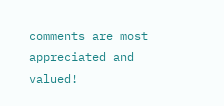comments are most appreciated and valued!